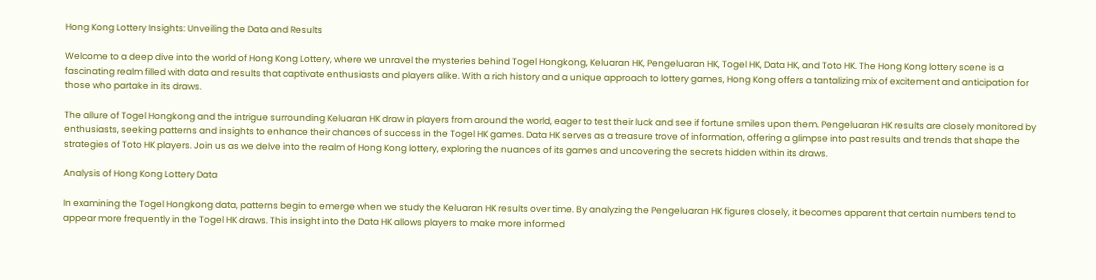Hong Kong Lottery Insights: Unveiling the Data and Results

Welcome to a deep dive into the world of Hong Kong Lottery, where we unravel the mysteries behind Togel Hongkong, Keluaran HK, Pengeluaran HK, Togel HK, Data HK, and Toto HK. The Hong Kong lottery scene is a fascinating realm filled with data and results that captivate enthusiasts and players alike. With a rich history and a unique approach to lottery games, Hong Kong offers a tantalizing mix of excitement and anticipation for those who partake in its draws.

The allure of Togel Hongkong and the intrigue surrounding Keluaran HK draw in players from around the world, eager to test their luck and see if fortune smiles upon them. Pengeluaran HK results are closely monitored by enthusiasts, seeking patterns and insights to enhance their chances of success in the Togel HK games. Data HK serves as a treasure trove of information, offering a glimpse into past results and trends that shape the strategies of Toto HK players. Join us as we delve into the realm of Hong Kong lottery, exploring the nuances of its games and uncovering the secrets hidden within its draws.

Analysis of Hong Kong Lottery Data

In examining the Togel Hongkong data, patterns begin to emerge when we study the Keluaran HK results over time. By analyzing the Pengeluaran HK figures closely, it becomes apparent that certain numbers tend to appear more frequently in the Togel HK draws. This insight into the Data HK allows players to make more informed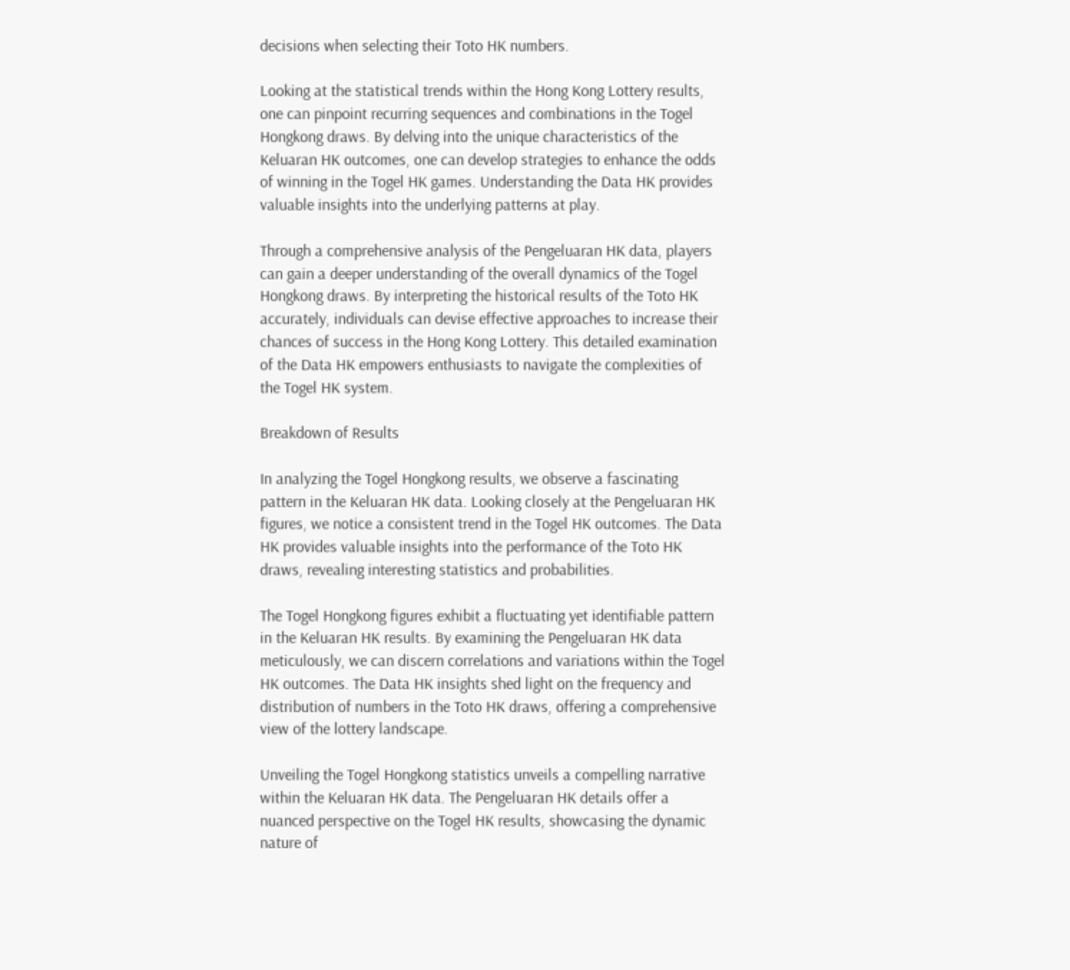decisions when selecting their Toto HK numbers.

Looking at the statistical trends within the Hong Kong Lottery results, one can pinpoint recurring sequences and combinations in the Togel Hongkong draws. By delving into the unique characteristics of the Keluaran HK outcomes, one can develop strategies to enhance the odds of winning in the Togel HK games. Understanding the Data HK provides valuable insights into the underlying patterns at play.

Through a comprehensive analysis of the Pengeluaran HK data, players can gain a deeper understanding of the overall dynamics of the Togel Hongkong draws. By interpreting the historical results of the Toto HK accurately, individuals can devise effective approaches to increase their chances of success in the Hong Kong Lottery. This detailed examination of the Data HK empowers enthusiasts to navigate the complexities of the Togel HK system.

Breakdown of Results

In analyzing the Togel Hongkong results, we observe a fascinating pattern in the Keluaran HK data. Looking closely at the Pengeluaran HK figures, we notice a consistent trend in the Togel HK outcomes. The Data HK provides valuable insights into the performance of the Toto HK draws, revealing interesting statistics and probabilities.

The Togel Hongkong figures exhibit a fluctuating yet identifiable pattern in the Keluaran HK results. By examining the Pengeluaran HK data meticulously, we can discern correlations and variations within the Togel HK outcomes. The Data HK insights shed light on the frequency and distribution of numbers in the Toto HK draws, offering a comprehensive view of the lottery landscape.

Unveiling the Togel Hongkong statistics unveils a compelling narrative within the Keluaran HK data. The Pengeluaran HK details offer a nuanced perspective on the Togel HK results, showcasing the dynamic nature of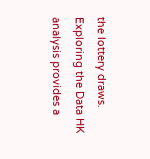the lottery draws. Exploring the Data HK analysis provides a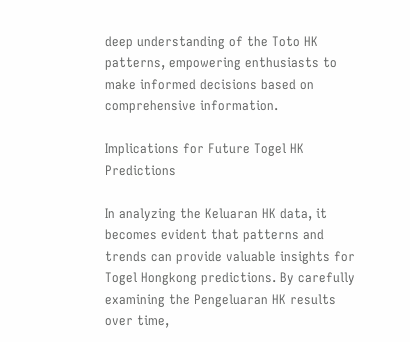deep understanding of the Toto HK patterns, empowering enthusiasts to make informed decisions based on comprehensive information.

Implications for Future Togel HK Predictions

In analyzing the Keluaran HK data, it becomes evident that patterns and trends can provide valuable insights for Togel Hongkong predictions. By carefully examining the Pengeluaran HK results over time,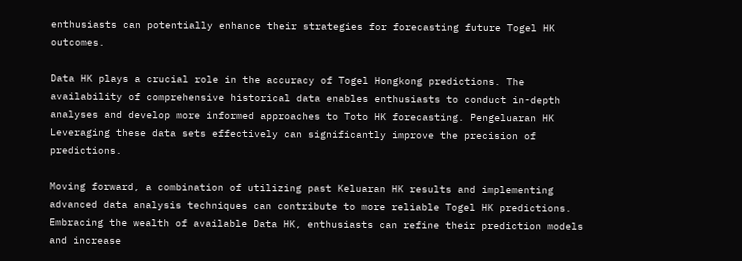enthusiasts can potentially enhance their strategies for forecasting future Togel HK outcomes.

Data HK plays a crucial role in the accuracy of Togel Hongkong predictions. The availability of comprehensive historical data enables enthusiasts to conduct in-depth analyses and develop more informed approaches to Toto HK forecasting. Pengeluaran HK Leveraging these data sets effectively can significantly improve the precision of predictions.

Moving forward, a combination of utilizing past Keluaran HK results and implementing advanced data analysis techniques can contribute to more reliable Togel HK predictions. Embracing the wealth of available Data HK, enthusiasts can refine their prediction models and increase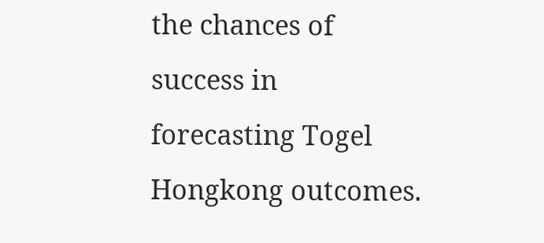the chances of success in forecasting Togel Hongkong outcomes.